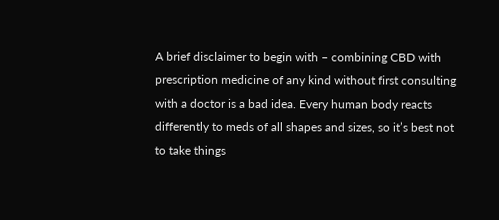A brief disclaimer to begin with – combining CBD with prescription medicine of any kind without first consulting with a doctor is a bad idea. Every human body reacts differently to meds of all shapes and sizes, so it’s best not to take things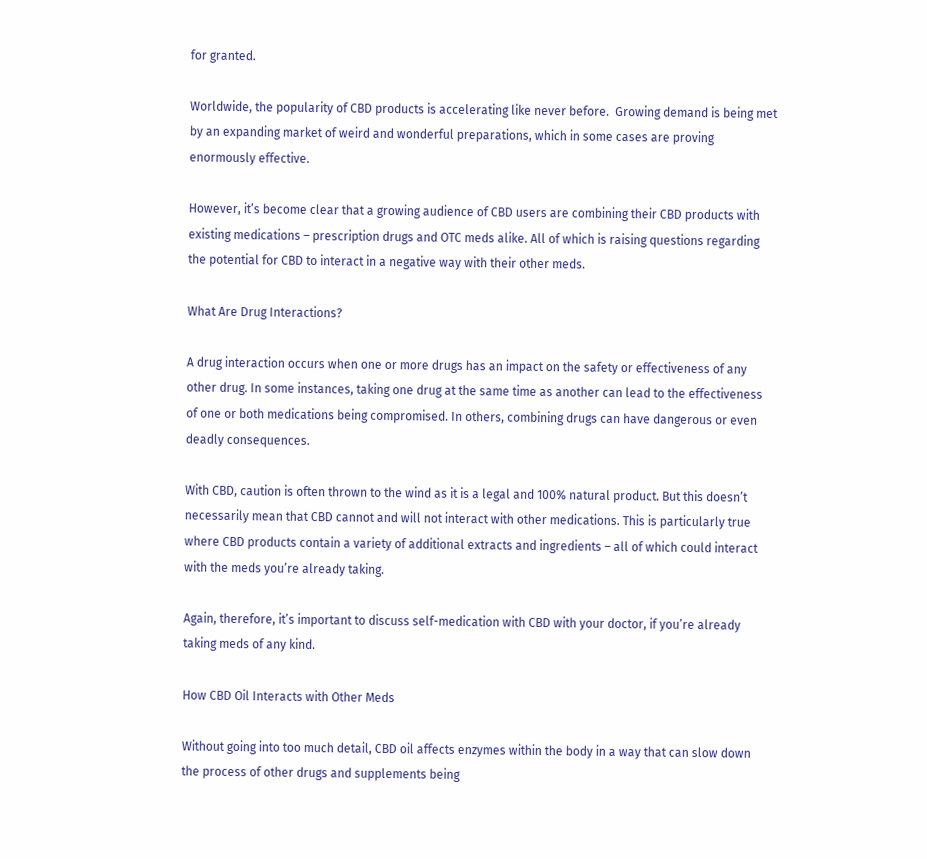for granted.

Worldwide, the popularity of CBD products is accelerating like never before.  Growing demand is being met by an expanding market of weird and wonderful preparations, which in some cases are proving enormously effective.

However, it’s become clear that a growing audience of CBD users are combining their CBD products with existing medications – prescription drugs and OTC meds alike. All of which is raising questions regarding the potential for CBD to interact in a negative way with their other meds.

What Are Drug Interactions?

A drug interaction occurs when one or more drugs has an impact on the safety or effectiveness of any other drug. In some instances, taking one drug at the same time as another can lead to the effectiveness of one or both medications being compromised. In others, combining drugs can have dangerous or even deadly consequences.

With CBD, caution is often thrown to the wind as it is a legal and 100% natural product. But this doesn’t necessarily mean that CBD cannot and will not interact with other medications. This is particularly true where CBD products contain a variety of additional extracts and ingredients – all of which could interact with the meds you’re already taking.

Again, therefore, it’s important to discuss self-medication with CBD with your doctor, if you’re already taking meds of any kind.

How CBD Oil Interacts with Other Meds

Without going into too much detail, CBD oil affects enzymes within the body in a way that can slow down the process of other drugs and supplements being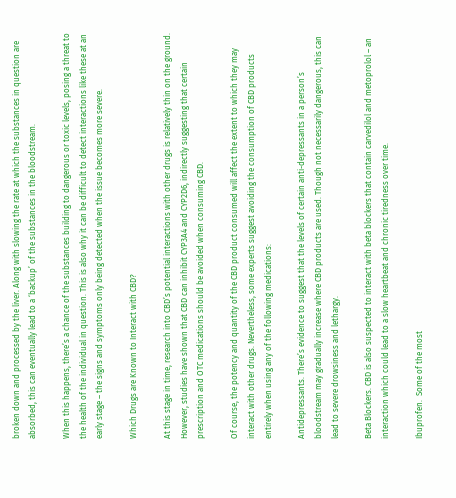broken down and processed by the liver. Along with slowing the rate at which the substances in question are absorbed, this can eventually lead to a ‘backup’ of the substances in the bloodstream.

When this happens, there’s a chance of the substances building to dangerous or toxic levels, posing a threat to the health of the individual in question. This is also why it can be difficult to detect interactions like these at an early stage – the signs and symptoms only being detected when the issue becomes more severe.

Which Drugs are Known to Interact with CBD?

At this stage in time, research into CBD’s potential interactions with other drugs is relatively thin on the ground. However, studies have shown that CBD can inhibit CYP3A4 and CYP2D6, indirectly suggesting that certain prescription and OTC medications should be avoided when consuming CBD.

Of course, the potency and quantity of the CBD product consumed will affect the extent to which they may interact with other drugs. Nevertheless, some experts suggest avoiding the consumption of CBD products entirely when using any of the following medications:

Antidepressants. There’s evidence to suggest that the levels of certain anti-depressants in a person’s bloodstream may gradually increase where CBD products are used. Though not necessarily dangerous, this can lead to severe drowsiness and lethargy.

Beta Blockers. CBD is also suspected to interact with beta blockers that contain carvedilol and metoprolol – an interaction which could lead to a slow heartbeat and chronic tiredness over time.

Ibuprofen.  Some of the most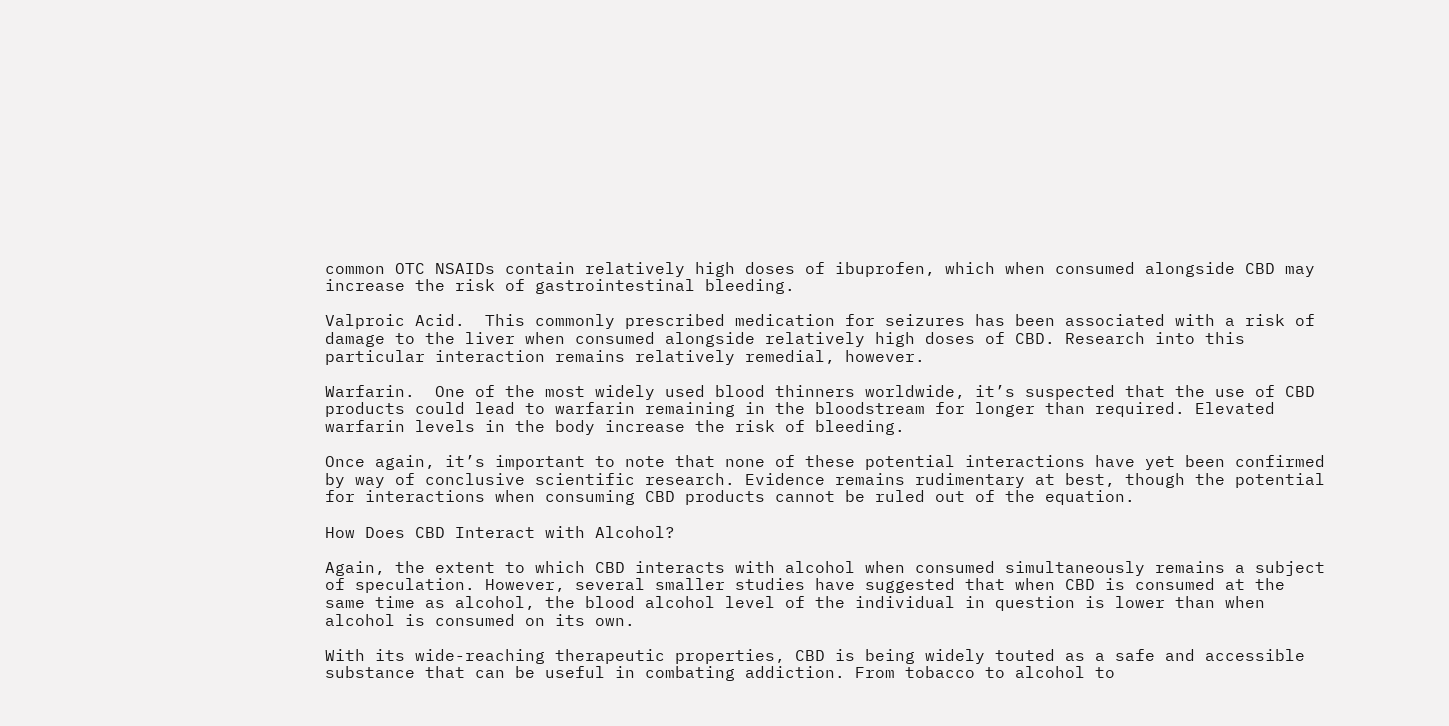common OTC NSAIDs contain relatively high doses of ibuprofen, which when consumed alongside CBD may increase the risk of gastrointestinal bleeding.

Valproic Acid.  This commonly prescribed medication for seizures has been associated with a risk of damage to the liver when consumed alongside relatively high doses of CBD. Research into this particular interaction remains relatively remedial, however.

Warfarin.  One of the most widely used blood thinners worldwide, it’s suspected that the use of CBD products could lead to warfarin remaining in the bloodstream for longer than required. Elevated warfarin levels in the body increase the risk of bleeding.

Once again, it’s important to note that none of these potential interactions have yet been confirmed by way of conclusive scientific research. Evidence remains rudimentary at best, though the potential for interactions when consuming CBD products cannot be ruled out of the equation.

How Does CBD Interact with Alcohol?

Again, the extent to which CBD interacts with alcohol when consumed simultaneously remains a subject of speculation. However, several smaller studies have suggested that when CBD is consumed at the same time as alcohol, the blood alcohol level of the individual in question is lower than when alcohol is consumed on its own.

With its wide-reaching therapeutic properties, CBD is being widely touted as a safe and accessible substance that can be useful in combating addiction. From tobacco to alcohol to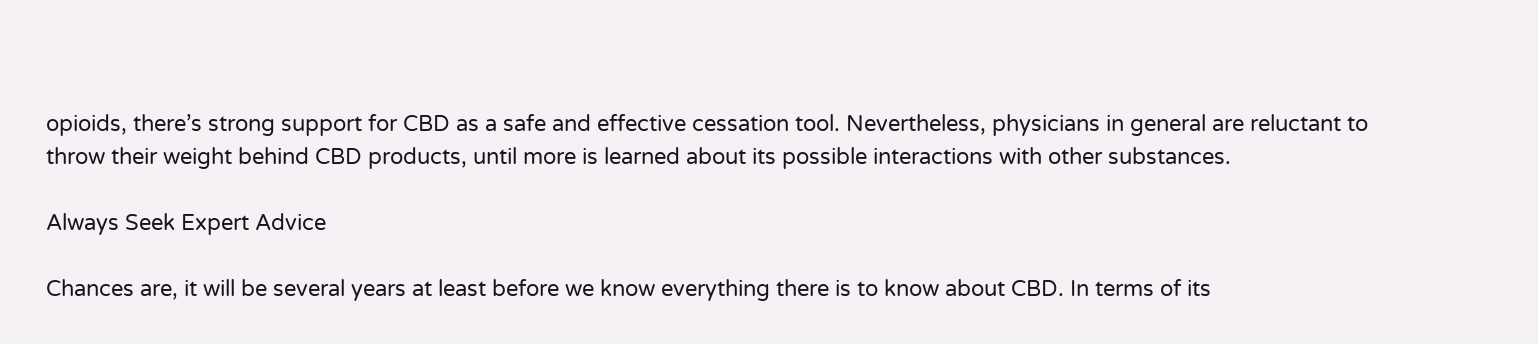opioids, there’s strong support for CBD as a safe and effective cessation tool. Nevertheless, physicians in general are reluctant to throw their weight behind CBD products, until more is learned about its possible interactions with other substances.

Always Seek Expert Advice

Chances are, it will be several years at least before we know everything there is to know about CBD. In terms of its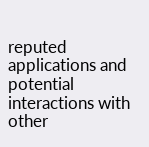reputed applications and potential interactions with other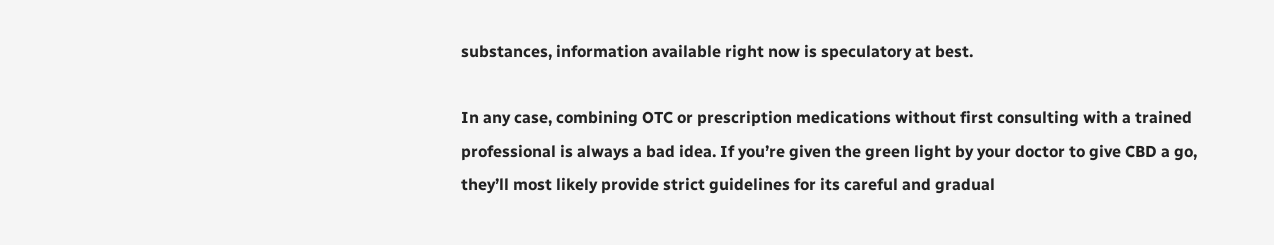substances, information available right now is speculatory at best.

In any case, combining OTC or prescription medications without first consulting with a trained professional is always a bad idea. If you’re given the green light by your doctor to give CBD a go, they’ll most likely provide strict guidelines for its careful and gradual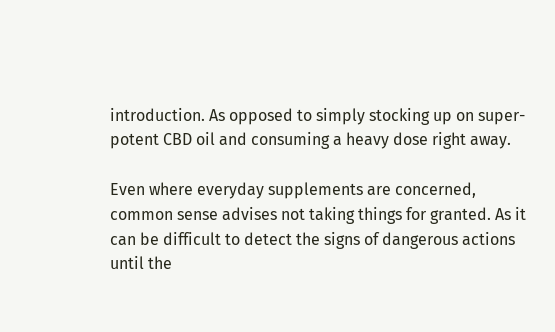introduction. As opposed to simply stocking up on super-potent CBD oil and consuming a heavy dose right away.

Even where everyday supplements are concerned, common sense advises not taking things for granted. As it can be difficult to detect the signs of dangerous actions until the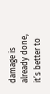damage is already done, it’s better to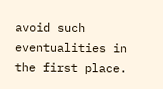avoid such eventualities in the first place.